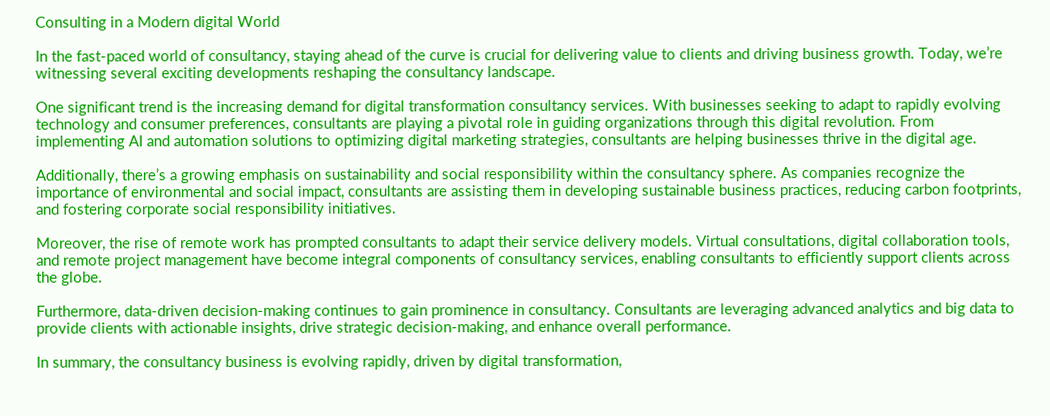Consulting in a Modern digital World

In the fast-paced world of consultancy, staying ahead of the curve is crucial for delivering value to clients and driving business growth. Today, we’re witnessing several exciting developments reshaping the consultancy landscape.

One significant trend is the increasing demand for digital transformation consultancy services. With businesses seeking to adapt to rapidly evolving technology and consumer preferences, consultants are playing a pivotal role in guiding organizations through this digital revolution. From implementing AI and automation solutions to optimizing digital marketing strategies, consultants are helping businesses thrive in the digital age.

Additionally, there’s a growing emphasis on sustainability and social responsibility within the consultancy sphere. As companies recognize the importance of environmental and social impact, consultants are assisting them in developing sustainable business practices, reducing carbon footprints, and fostering corporate social responsibility initiatives.

Moreover, the rise of remote work has prompted consultants to adapt their service delivery models. Virtual consultations, digital collaboration tools, and remote project management have become integral components of consultancy services, enabling consultants to efficiently support clients across the globe.

Furthermore, data-driven decision-making continues to gain prominence in consultancy. Consultants are leveraging advanced analytics and big data to provide clients with actionable insights, drive strategic decision-making, and enhance overall performance.

In summary, the consultancy business is evolving rapidly, driven by digital transformation,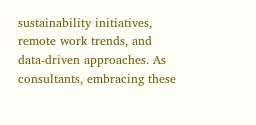sustainability initiatives, remote work trends, and data-driven approaches. As consultants, embracing these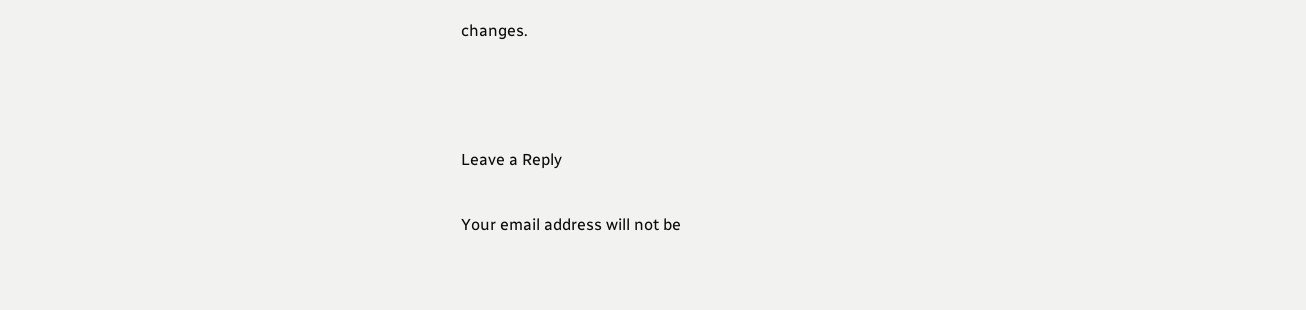changes.



Leave a Reply

Your email address will not be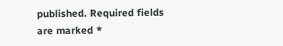published. Required fields are marked *